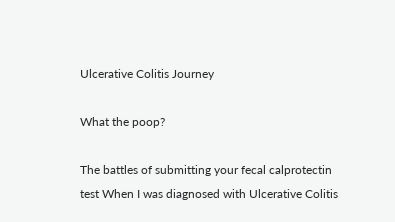Ulcerative Colitis Journey

What the poop?

The battles of submitting your fecal calprotectin test When I was diagnosed with Ulcerative Colitis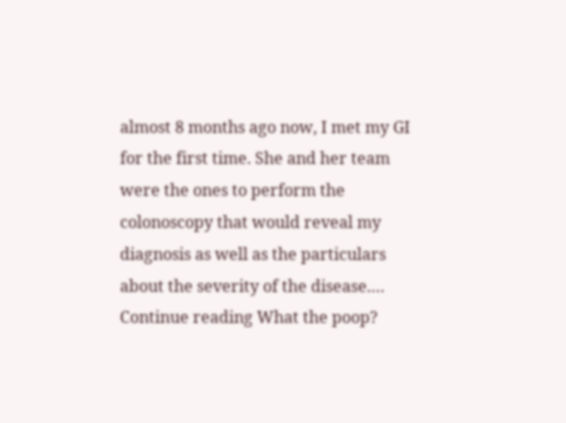almost 8 months ago now, I met my GI for the first time. She and her team were the ones to perform the colonoscopy that would reveal my diagnosis as well as the particulars about the severity of the disease.… Continue reading What the poop?